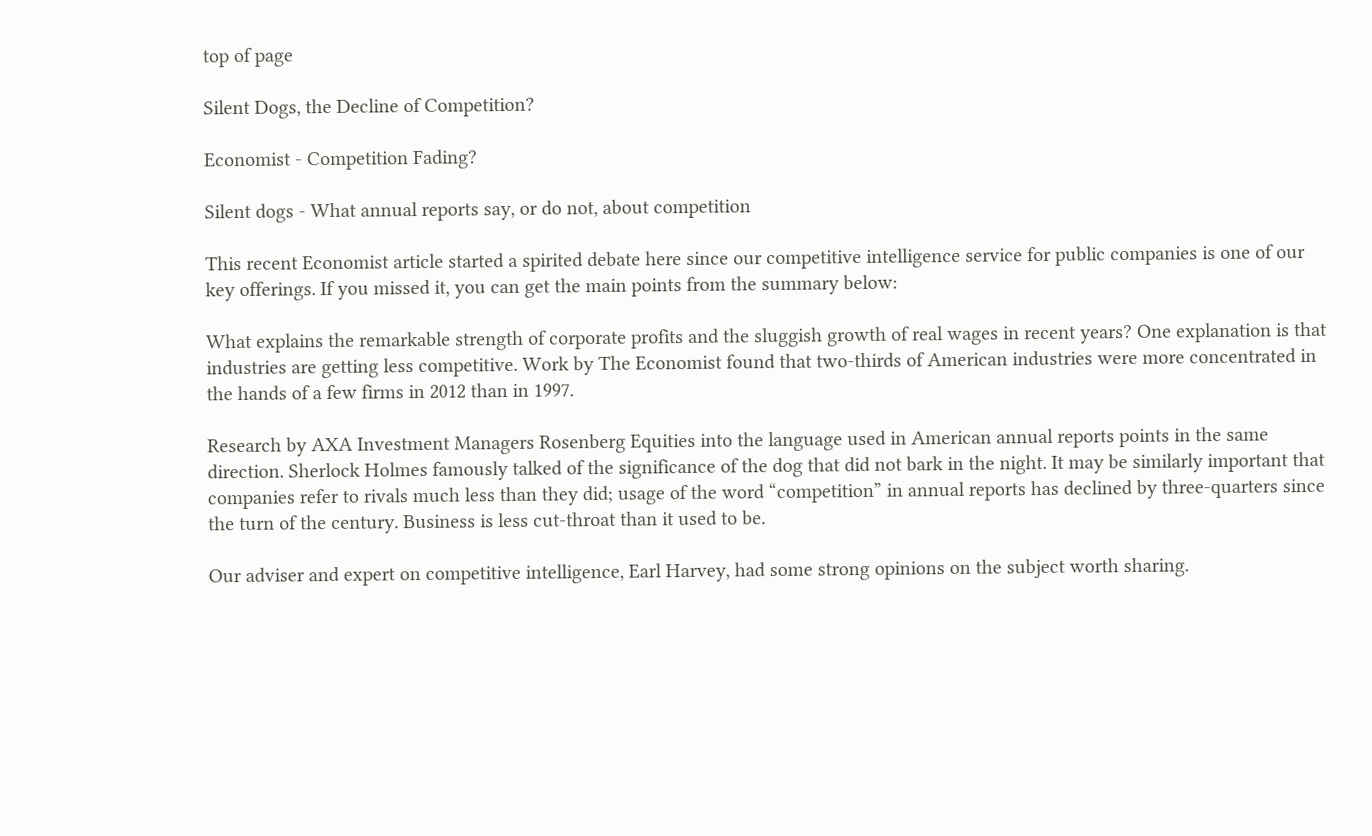top of page

Silent Dogs, the Decline of Competition?

Economist - Competition Fading?

Silent dogs - What annual reports say, or do not, about competition

This recent Economist article started a spirited debate here since our competitive intelligence service for public companies is one of our key offerings. If you missed it, you can get the main points from the summary below:

What explains the remarkable strength of corporate profits and the sluggish growth of real wages in recent years? One explanation is that industries are getting less competitive. Work by The Economist found that two-thirds of American industries were more concentrated in the hands of a few firms in 2012 than in 1997.

Research by AXA Investment Managers Rosenberg Equities into the language used in American annual reports points in the same direction. Sherlock Holmes famously talked of the significance of the dog that did not bark in the night. It may be similarly important that companies refer to rivals much less than they did; usage of the word “competition” in annual reports has declined by three-quarters since the turn of the century. Business is less cut-throat than it used to be.

Our adviser and expert on competitive intelligence, Earl Harvey, had some strong opinions on the subject worth sharing.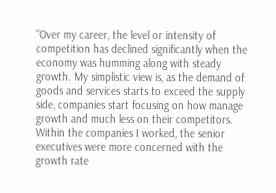"Over my career, the level or intensity of competition has declined significantly when the economy was humming along with steady growth. My simplistic view is, as the demand of goods and services starts to exceed the supply side, companies start focusing on how manage growth and much less on their competitors. Within the companies I worked, the senior executives were more concerned with the growth rate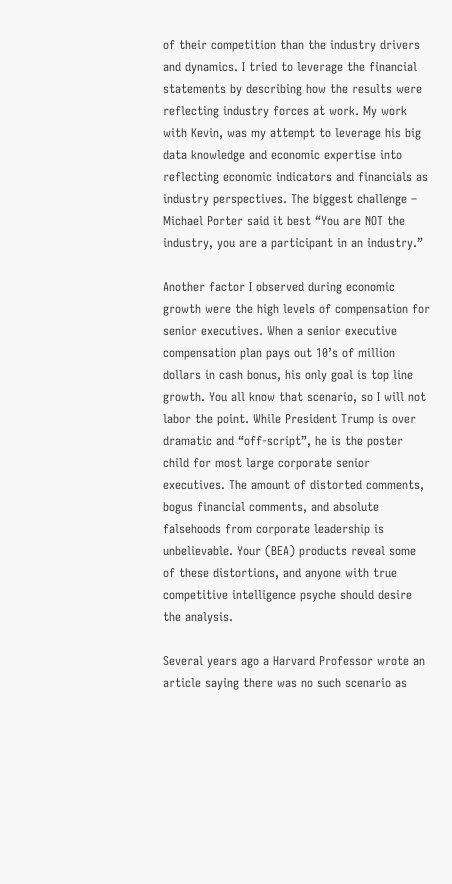of their competition than the industry drivers and dynamics. I tried to leverage the financial statements by describing how the results were reflecting industry forces at work. My work with Kevin, was my attempt to leverage his big data knowledge and economic expertise into reflecting economic indicators and financials as industry perspectives. The biggest challenge – Michael Porter said it best “You are NOT the industry, you are a participant in an industry.”

Another factor I observed during economic growth were the high levels of compensation for senior executives. When a senior executive compensation plan pays out 10’s of million dollars in cash bonus, his only goal is top line growth. You all know that scenario, so I will not labor the point. While President Trump is over dramatic and “off-script”, he is the poster child for most large corporate senior executives. The amount of distorted comments, bogus financial comments, and absolute falsehoods from corporate leadership is unbelievable. Your (BEA) products reveal some of these distortions, and anyone with true competitive intelligence psyche should desire the analysis.

Several years ago a Harvard Professor wrote an article saying there was no such scenario as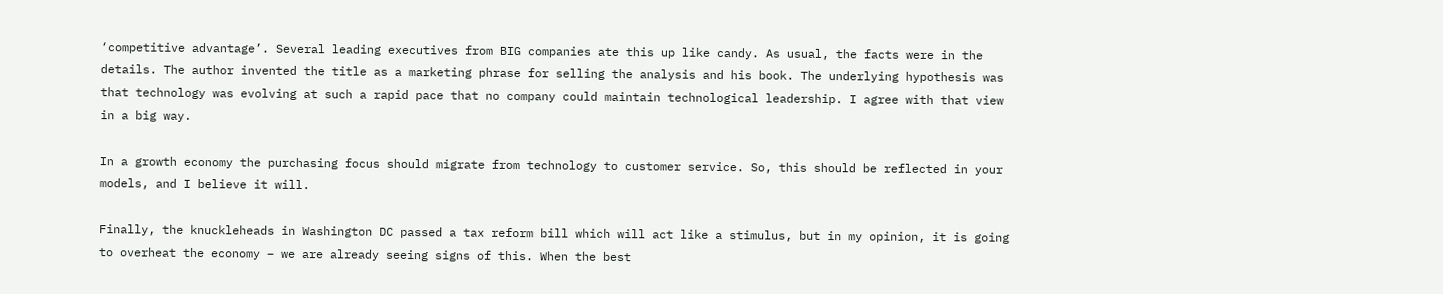‘competitive advantage’. Several leading executives from BIG companies ate this up like candy. As usual, the facts were in the details. The author invented the title as a marketing phrase for selling the analysis and his book. The underlying hypothesis was that technology was evolving at such a rapid pace that no company could maintain technological leadership. I agree with that view in a big way.

In a growth economy the purchasing focus should migrate from technology to customer service. So, this should be reflected in your models, and I believe it will.

Finally, the knuckleheads in Washington DC passed a tax reform bill which will act like a stimulus, but in my opinion, it is going to overheat the economy – we are already seeing signs of this. When the best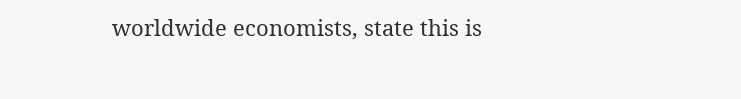worldwide economists, state this is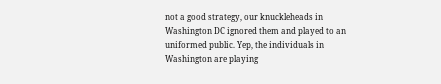not a good strategy, our knuckleheads in Washington DC ignored them and played to an uniformed public. Yep, the individuals in Washington are playing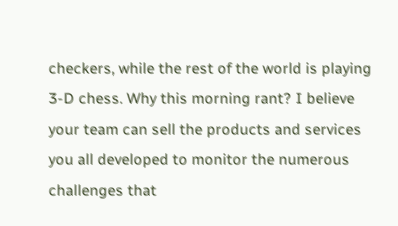checkers, while the rest of the world is playing 3-D chess. Why this morning rant? I believe your team can sell the products and services you all developed to monitor the numerous challenges that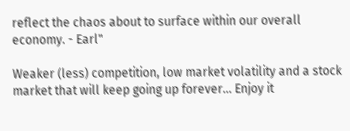reflect the chaos about to surface within our overall economy. - Earl"

Weaker (less) competition, low market volatility and a stock market that will keep going up forever... Enjoy it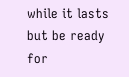while it lasts but be ready for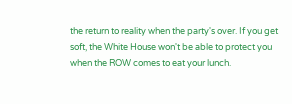the return to reality when the party's over. If you get soft, the White House won't be able to protect you when the ROW comes to eat your lunch.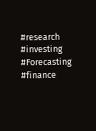#research #investing #Forecasting #finance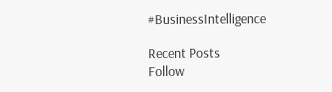#BusinessIntelligence

Recent Posts
Follow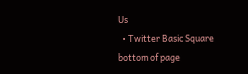Us
  • Twitter Basic Square
bottom of page